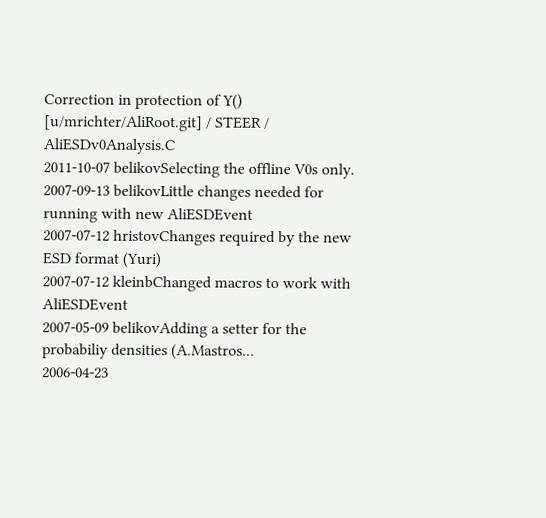Correction in protection of Y()
[u/mrichter/AliRoot.git] / STEER / AliESDv0Analysis.C
2011-10-07 belikovSelecting the offline V0s only.
2007-09-13 belikovLittle changes needed for running with new AliESDEvent
2007-07-12 hristovChanges required by the new ESD format (Yuri)
2007-07-12 kleinbChanged macros to work with AliESDEvent
2007-05-09 belikovAdding a setter for the probabiliy densities (A.Mastros...
2006-04-23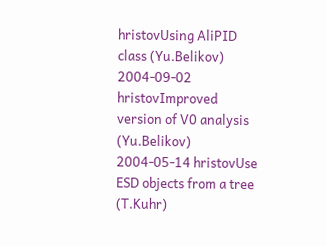hristovUsing AliPID class (Yu.Belikov)
2004-09-02 hristovImproved version of V0 analysis (Yu.Belikov)
2004-05-14 hristovUse ESD objects from a tree (T.Kuhr)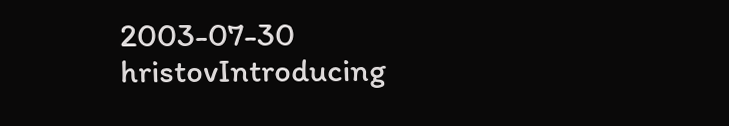2003-07-30 hristovIntroducing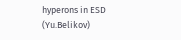hyperons in ESD (Yu.Belikov)